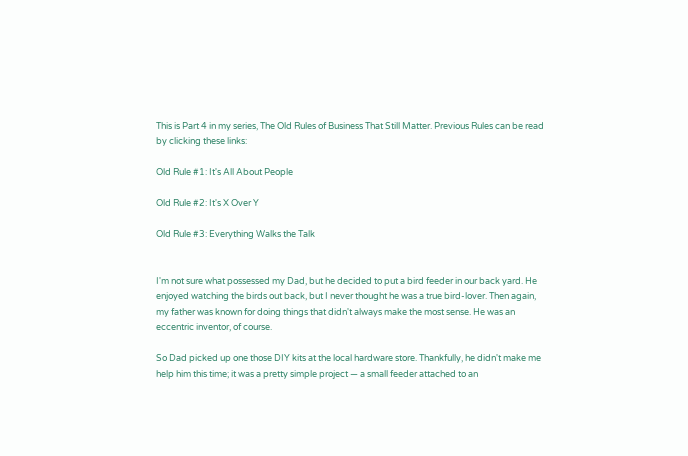This is Part 4 in my series, The Old Rules of Business That Still Matter. Previous Rules can be read by clicking these links:

Old Rule #1: It's All About People

Old Rule #2: It's X Over Y

Old Rule #3: Everything Walks the Talk


I'm not sure what possessed my Dad, but he decided to put a bird feeder in our back yard. He enjoyed watching the birds out back, but I never thought he was a true bird-lover. Then again, my father was known for doing things that didn't always make the most sense. He was an eccentric inventor, of course.

So Dad picked up one those DIY kits at the local hardware store. Thankfully, he didn't make me help him this time; it was a pretty simple project — a small feeder attached to an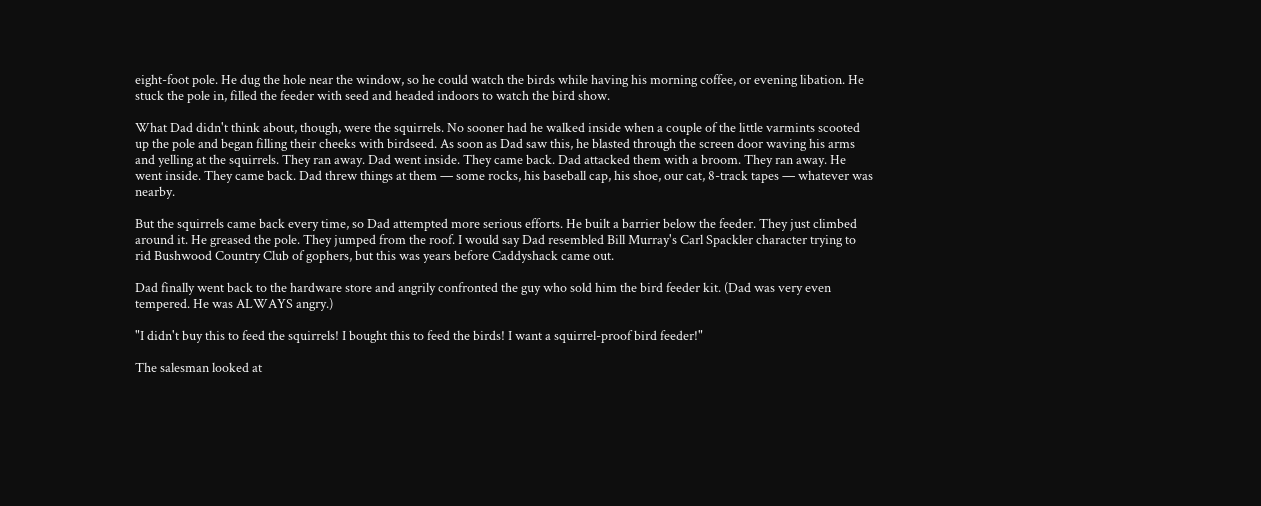eight-foot pole. He dug the hole near the window, so he could watch the birds while having his morning coffee, or evening libation. He stuck the pole in, filled the feeder with seed and headed indoors to watch the bird show.

What Dad didn't think about, though, were the squirrels. No sooner had he walked inside when a couple of the little varmints scooted up the pole and began filling their cheeks with birdseed. As soon as Dad saw this, he blasted through the screen door waving his arms and yelling at the squirrels. They ran away. Dad went inside. They came back. Dad attacked them with a broom. They ran away. He went inside. They came back. Dad threw things at them — some rocks, his baseball cap, his shoe, our cat, 8-track tapes — whatever was nearby.

But the squirrels came back every time, so Dad attempted more serious efforts. He built a barrier below the feeder. They just climbed around it. He greased the pole. They jumped from the roof. I would say Dad resembled Bill Murray's Carl Spackler character trying to rid Bushwood Country Club of gophers, but this was years before Caddyshack came out.

Dad finally went back to the hardware store and angrily confronted the guy who sold him the bird feeder kit. (Dad was very even tempered. He was ALWAYS angry.)

"I didn't buy this to feed the squirrels! I bought this to feed the birds! I want a squirrel-proof bird feeder!"

The salesman looked at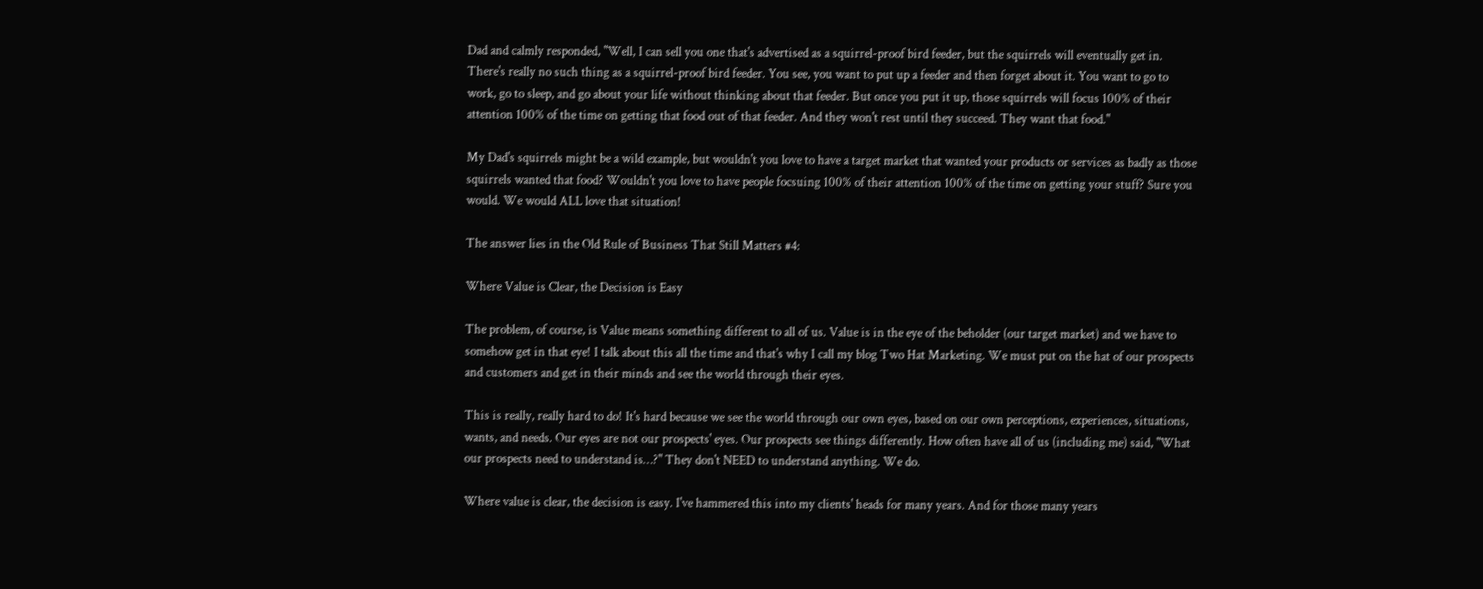Dad and calmly responded, "Well, I can sell you one that's advertised as a squirrel-proof bird feeder, but the squirrels will eventually get in. There's really no such thing as a squirrel-proof bird feeder. You see, you want to put up a feeder and then forget about it. You want to go to work, go to sleep, and go about your life without thinking about that feeder. But once you put it up, those squirrels will focus 100% of their attention 100% of the time on getting that food out of that feeder. And they won't rest until they succeed. They want that food."

My Dad's squirrels might be a wild example, but wouldn't you love to have a target market that wanted your products or services as badly as those squirrels wanted that food? Wouldn't you love to have people focsuing 100% of their attention 100% of the time on getting your stuff? Sure you would. We would ALL love that situation!

The answer lies in the Old Rule of Business That Still Matters #4:

Where Value is Clear, the Decision is Easy

The problem, of course, is Value means something different to all of us. Value is in the eye of the beholder (our target market) and we have to somehow get in that eye! I talk about this all the time and that's why I call my blog Two Hat Marketing. We must put on the hat of our prospects and customers and get in their minds and see the world through their eyes.

This is really, really hard to do! It's hard because we see the world through our own eyes, based on our own perceptions, experiences, situations, wants, and needs. Our eyes are not our prospects' eyes. Our prospects see things differently. How often have all of us (including me) said, "What our prospects need to understand is…?" They don't NEED to understand anything. We do.

Where value is clear, the decision is easy. I've hammered this into my clients' heads for many years. And for those many years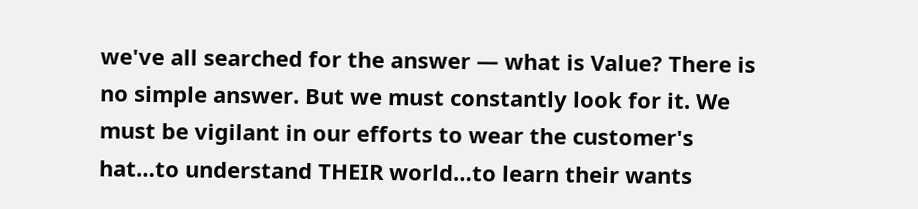we've all searched for the answer — what is Value? There is no simple answer. But we must constantly look for it. We must be vigilant in our efforts to wear the customer's hat…to understand THEIR world…to learn their wants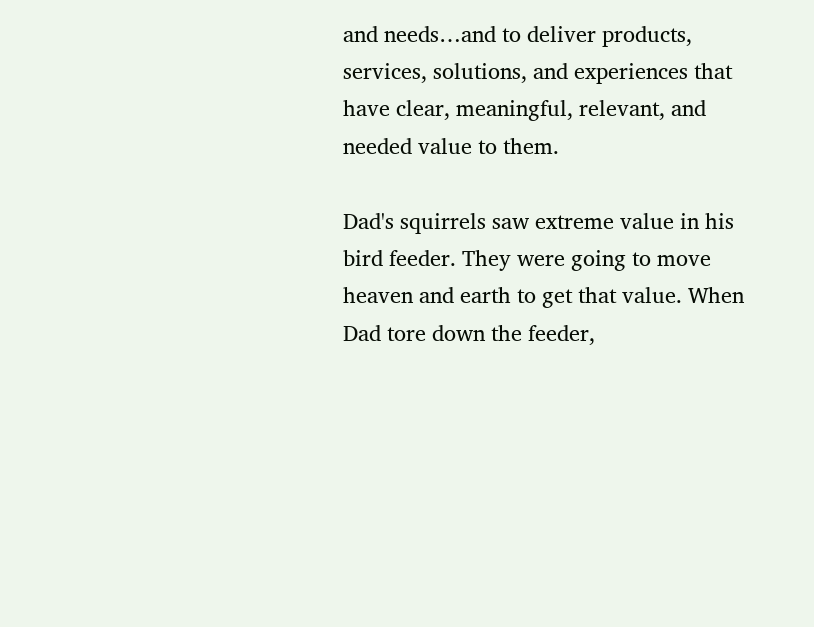and needs…and to deliver products, services, solutions, and experiences that have clear, meaningful, relevant, and needed value to them.

Dad's squirrels saw extreme value in his bird feeder. They were going to move heaven and earth to get that value. When Dad tore down the feeder,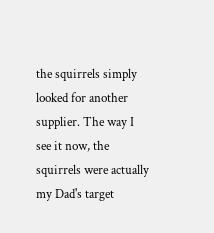the squirrels simply looked for another supplier. The way I see it now, the squirrels were actually my Dad's target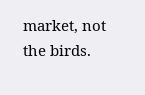market, not the birds.